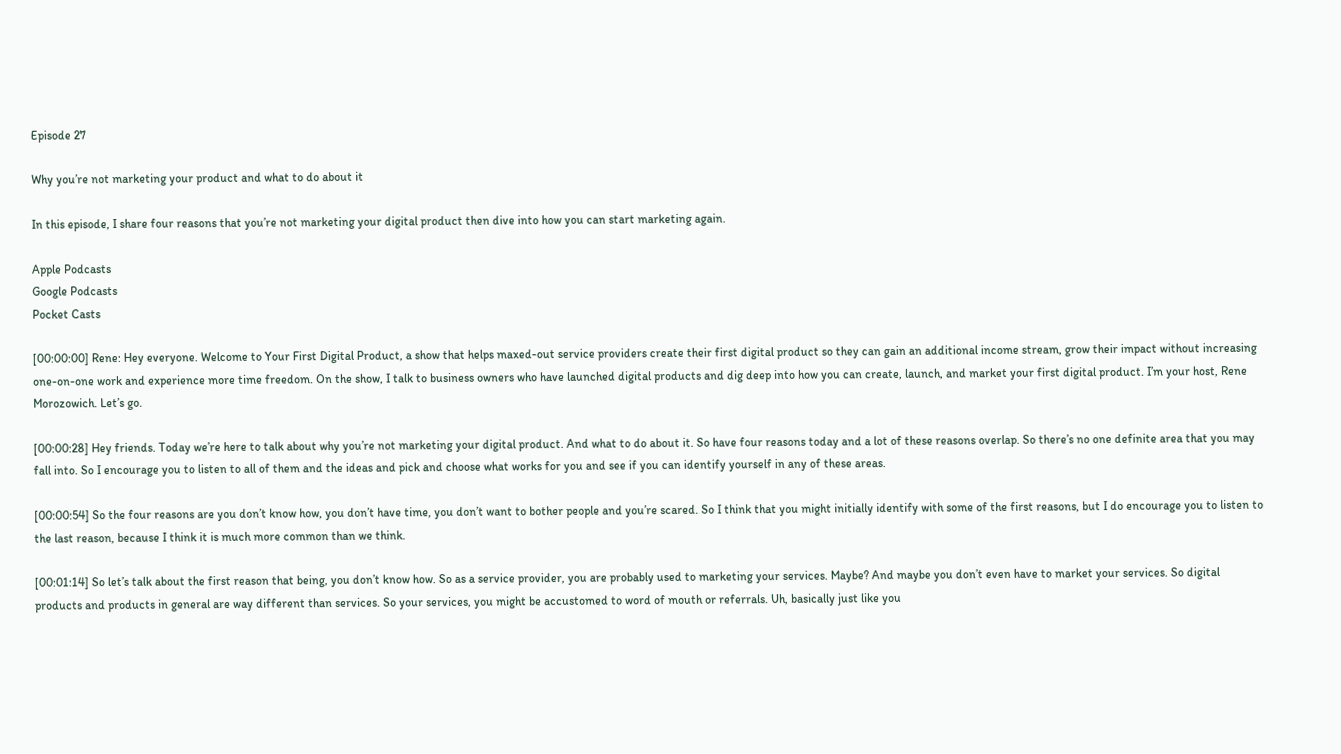Episode 27

Why you’re not marketing your product and what to do about it

In this episode, I share four reasons that you’re not marketing your digital product then dive into how you can start marketing again.

Apple Podcasts
Google Podcasts
Pocket Casts

[00:00:00] Rene: Hey everyone. Welcome to Your First Digital Product, a show that helps maxed-out service providers create their first digital product so they can gain an additional income stream, grow their impact without increasing one-on-one work and experience more time freedom. On the show, I talk to business owners who have launched digital products and dig deep into how you can create, launch, and market your first digital product. I’m your host, Rene Morozowich. Let’s go.

[00:00:28] Hey friends. Today we’re here to talk about why you’re not marketing your digital product. And what to do about it. So have four reasons today and a lot of these reasons overlap. So there’s no one definite area that you may fall into. So I encourage you to listen to all of them and the ideas and pick and choose what works for you and see if you can identify yourself in any of these areas.

[00:00:54] So the four reasons are you don’t know how, you don’t have time, you don’t want to bother people and you’re scared. So I think that you might initially identify with some of the first reasons, but I do encourage you to listen to the last reason, because I think it is much more common than we think.

[00:01:14] So let’s talk about the first reason that being, you don’t know how. So as a service provider, you are probably used to marketing your services. Maybe? And maybe you don’t even have to market your services. So digital products and products in general are way different than services. So your services, you might be accustomed to word of mouth or referrals. Uh, basically just like you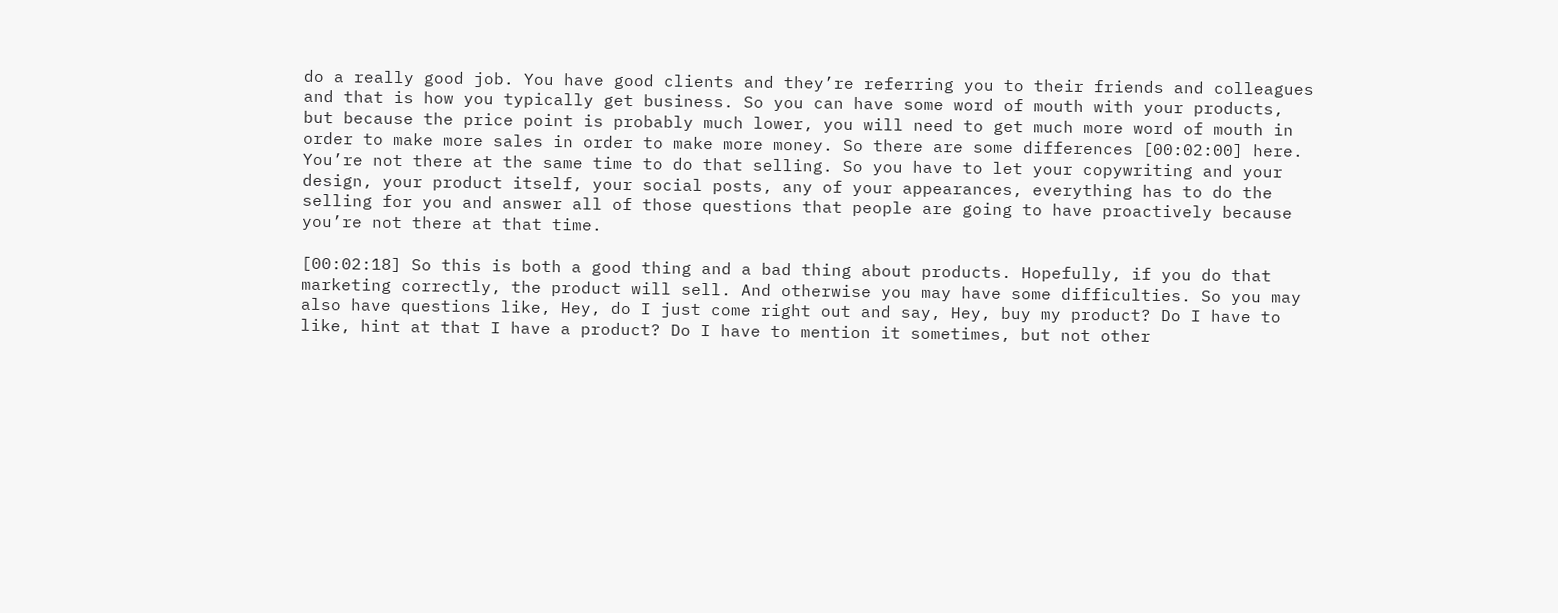do a really good job. You have good clients and they’re referring you to their friends and colleagues and that is how you typically get business. So you can have some word of mouth with your products, but because the price point is probably much lower, you will need to get much more word of mouth in order to make more sales in order to make more money. So there are some differences [00:02:00] here. You’re not there at the same time to do that selling. So you have to let your copywriting and your design, your product itself, your social posts, any of your appearances, everything has to do the selling for you and answer all of those questions that people are going to have proactively because you’re not there at that time.

[00:02:18] So this is both a good thing and a bad thing about products. Hopefully, if you do that marketing correctly, the product will sell. And otherwise you may have some difficulties. So you may also have questions like, Hey, do I just come right out and say, Hey, buy my product? Do I have to like, hint at that I have a product? Do I have to mention it sometimes, but not other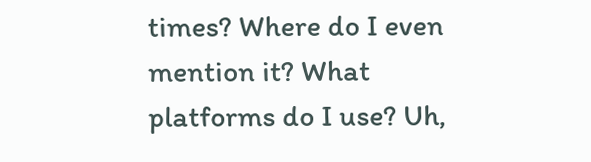times? Where do I even mention it? What platforms do I use? Uh,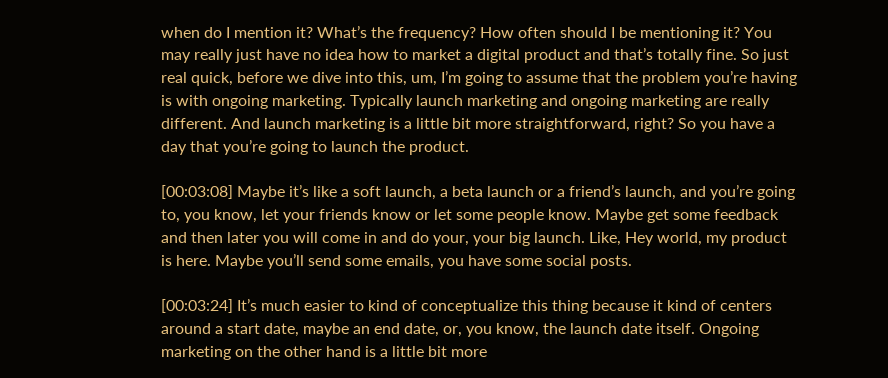when do I mention it? What’s the frequency? How often should I be mentioning it? You may really just have no idea how to market a digital product and that’s totally fine. So just real quick, before we dive into this, um, I’m going to assume that the problem you’re having is with ongoing marketing. Typically launch marketing and ongoing marketing are really different. And launch marketing is a little bit more straightforward, right? So you have a day that you’re going to launch the product.

[00:03:08] Maybe it’s like a soft launch, a beta launch or a friend’s launch, and you’re going to, you know, let your friends know or let some people know. Maybe get some feedback and then later you will come in and do your, your big launch. Like, Hey world, my product is here. Maybe you’ll send some emails, you have some social posts.

[00:03:24] It’s much easier to kind of conceptualize this thing because it kind of centers around a start date, maybe an end date, or, you know, the launch date itself. Ongoing marketing on the other hand is a little bit more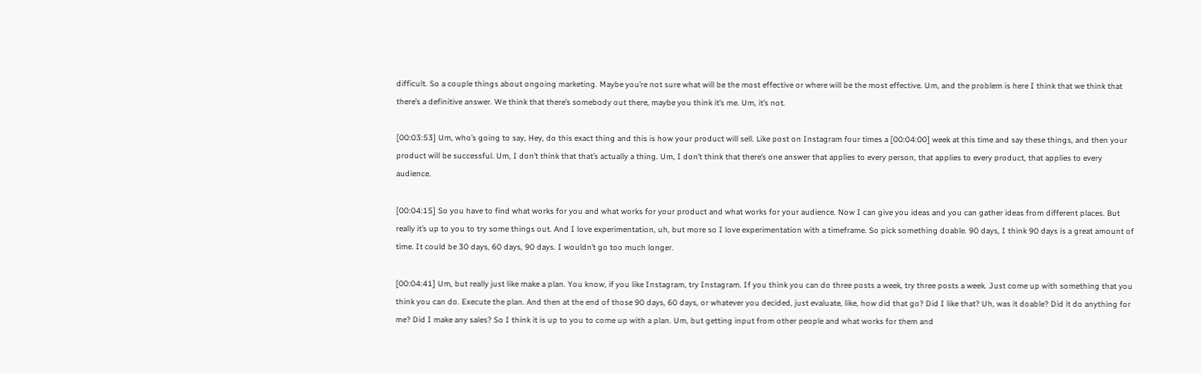difficult. So a couple things about ongoing marketing. Maybe you’re not sure what will be the most effective or where will be the most effective. Um, and the problem is here I think that we think that there’s a definitive answer. We think that there’s somebody out there, maybe you think it’s me. Um, it’s not.

[00:03:53] Um, who’s going to say, Hey, do this exact thing and this is how your product will sell. Like post on Instagram four times a [00:04:00] week at this time and say these things, and then your product will be successful. Um, I don’t think that that’s actually a thing. Um, I don’t think that there’s one answer that applies to every person, that applies to every product, that applies to every audience.

[00:04:15] So you have to find what works for you and what works for your product and what works for your audience. Now I can give you ideas and you can gather ideas from different places. But really it’s up to you to try some things out. And I love experimentation, uh, but more so I love experimentation with a timeframe. So pick something doable. 90 days, I think 90 days is a great amount of time. It could be 30 days, 60 days, 90 days. I wouldn’t go too much longer.

[00:04:41] Um, but really just like make a plan. You know, if you like Instagram, try Instagram. If you think you can do three posts a week, try three posts a week. Just come up with something that you think you can do. Execute the plan. And then at the end of those 90 days, 60 days, or whatever you decided, just evaluate, like, how did that go? Did I like that? Uh, was it doable? Did it do anything for me? Did I make any sales? So I think it is up to you to come up with a plan. Um, but getting input from other people and what works for them and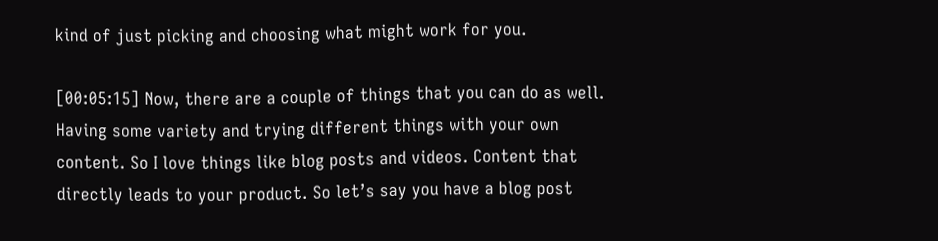kind of just picking and choosing what might work for you.

[00:05:15] Now, there are a couple of things that you can do as well. Having some variety and trying different things with your own content. So I love things like blog posts and videos. Content that directly leads to your product. So let’s say you have a blog post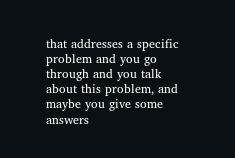that addresses a specific problem and you go through and you talk about this problem, and maybe you give some answers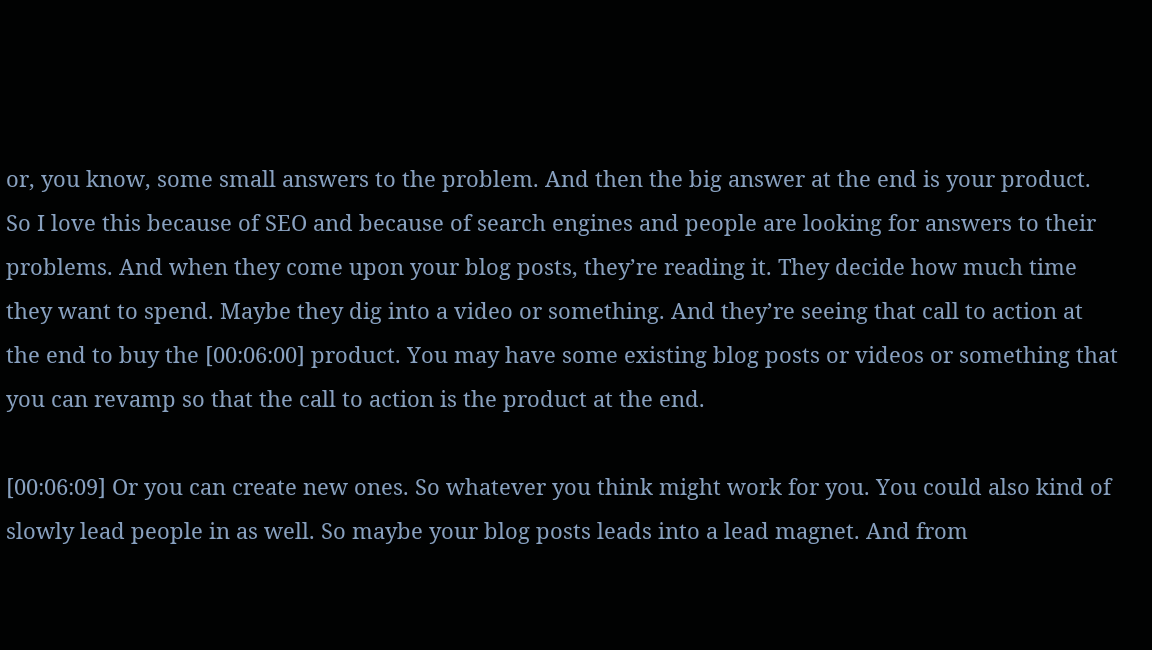or, you know, some small answers to the problem. And then the big answer at the end is your product. So I love this because of SEO and because of search engines and people are looking for answers to their problems. And when they come upon your blog posts, they’re reading it. They decide how much time they want to spend. Maybe they dig into a video or something. And they’re seeing that call to action at the end to buy the [00:06:00] product. You may have some existing blog posts or videos or something that you can revamp so that the call to action is the product at the end.

[00:06:09] Or you can create new ones. So whatever you think might work for you. You could also kind of slowly lead people in as well. So maybe your blog posts leads into a lead magnet. And from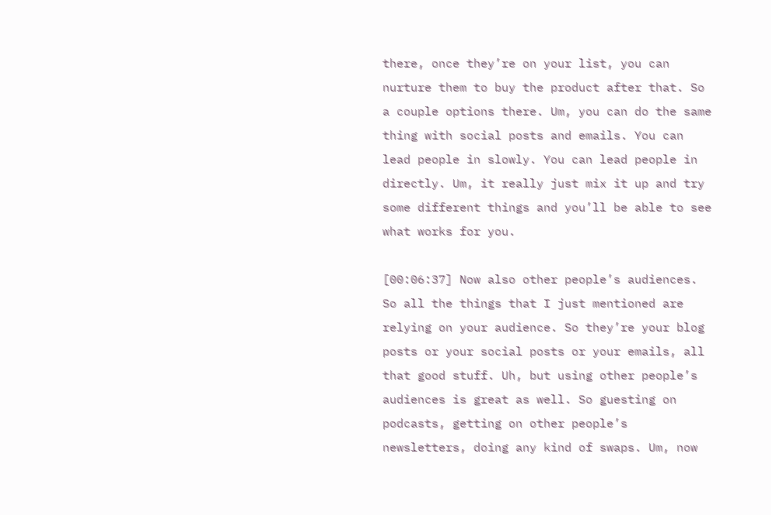there, once they’re on your list, you can nurture them to buy the product after that. So a couple options there. Um, you can do the same thing with social posts and emails. You can lead people in slowly. You can lead people in directly. Um, it really just mix it up and try some different things and you’ll be able to see what works for you.

[00:06:37] Now also other people’s audiences. So all the things that I just mentioned are relying on your audience. So they’re your blog posts or your social posts or your emails, all that good stuff. Uh, but using other people’s audiences is great as well. So guesting on podcasts, getting on other people’s newsletters, doing any kind of swaps. Um, now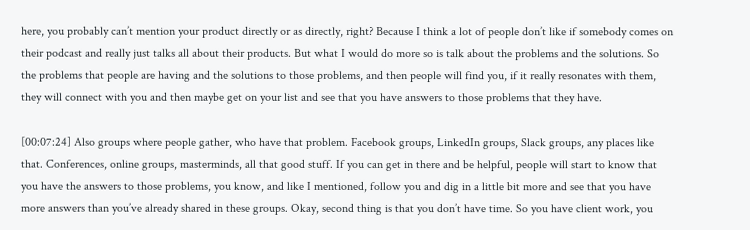here, you probably can’t mention your product directly or as directly, right? Because I think a lot of people don’t like if somebody comes on their podcast and really just talks all about their products. But what I would do more so is talk about the problems and the solutions. So the problems that people are having and the solutions to those problems, and then people will find you, if it really resonates with them, they will connect with you and then maybe get on your list and see that you have answers to those problems that they have.

[00:07:24] Also groups where people gather, who have that problem. Facebook groups, LinkedIn groups, Slack groups, any places like that. Conferences, online groups, masterminds, all that good stuff. If you can get in there and be helpful, people will start to know that you have the answers to those problems, you know, and like I mentioned, follow you and dig in a little bit more and see that you have more answers than you’ve already shared in these groups. Okay, second thing is that you don’t have time. So you have client work, you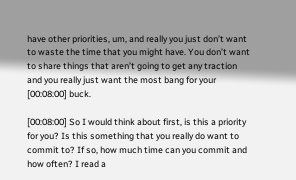have other priorities, um, and really you just don’t want to waste the time that you might have. You don’t want to share things that aren’t going to get any traction and you really just want the most bang for your [00:08:00] buck.

[00:08:00] So I would think about first, is this a priority for you? Is this something that you really do want to commit to? If so, how much time can you commit and how often? I read a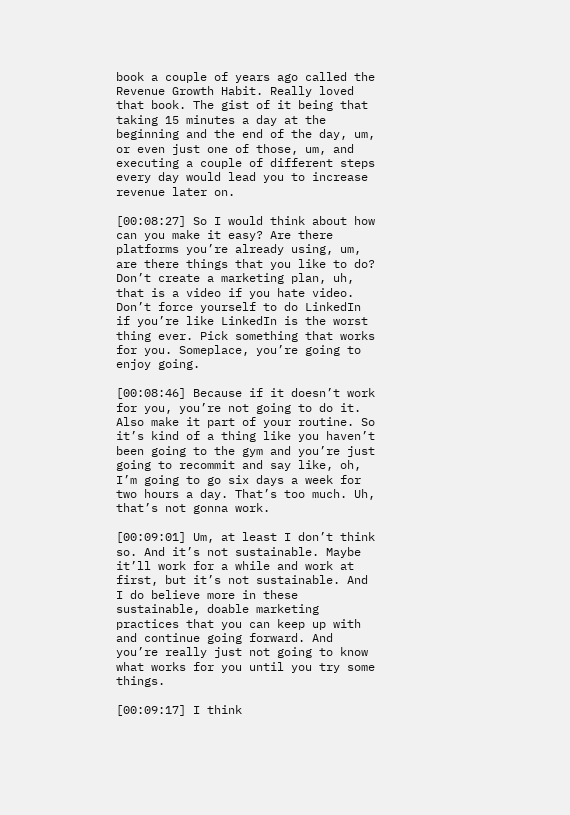book a couple of years ago called the Revenue Growth Habit. Really loved that book. The gist of it being that taking 15 minutes a day at the beginning and the end of the day, um, or even just one of those, um, and executing a couple of different steps every day would lead you to increase revenue later on.

[00:08:27] So I would think about how can you make it easy? Are there platforms you’re already using, um, are there things that you like to do? Don’t create a marketing plan, uh, that is a video if you hate video. Don’t force yourself to do LinkedIn if you’re like LinkedIn is the worst thing ever. Pick something that works for you. Someplace, you’re going to enjoy going.

[00:08:46] Because if it doesn’t work for you, you’re not going to do it. Also make it part of your routine. So it’s kind of a thing like you haven’t been going to the gym and you’re just going to recommit and say like, oh, I’m going to go six days a week for two hours a day. That’s too much. Uh, that’s not gonna work.

[00:09:01] Um, at least I don’t think so. And it’s not sustainable. Maybe it’ll work for a while and work at first, but it’s not sustainable. And I do believe more in these sustainable, doable marketing practices that you can keep up with and continue going forward. And you’re really just not going to know what works for you until you try some things.

[00:09:17] I think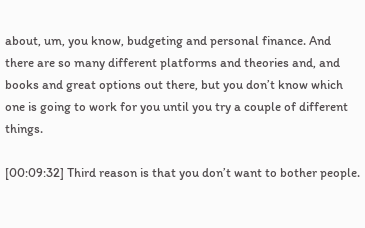about, um, you know, budgeting and personal finance. And there are so many different platforms and theories and, and books and great options out there, but you don’t know which one is going to work for you until you try a couple of different things.

[00:09:32] Third reason is that you don’t want to bother people.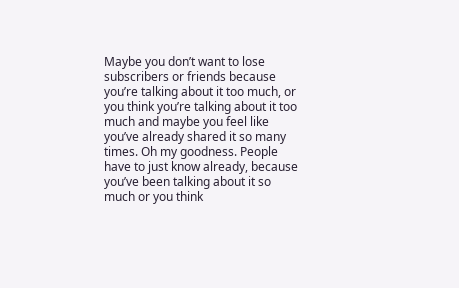Maybe you don’t want to lose subscribers or friends because you’re talking about it too much, or you think you’re talking about it too much and maybe you feel like you’ve already shared it so many times. Oh my goodness. People have to just know already, because you’ve been talking about it so much or you think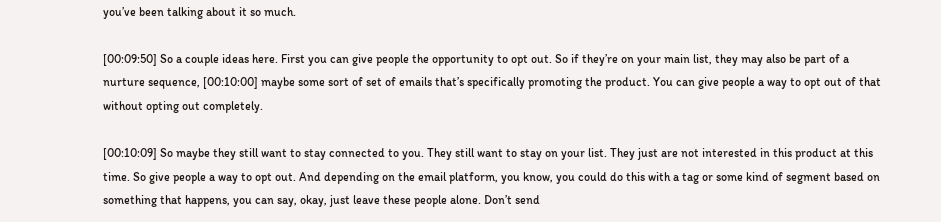you’ve been talking about it so much.

[00:09:50] So a couple ideas here. First you can give people the opportunity to opt out. So if they’re on your main list, they may also be part of a nurture sequence, [00:10:00] maybe some sort of set of emails that’s specifically promoting the product. You can give people a way to opt out of that without opting out completely.

[00:10:09] So maybe they still want to stay connected to you. They still want to stay on your list. They just are not interested in this product at this time. So give people a way to opt out. And depending on the email platform, you know, you could do this with a tag or some kind of segment based on something that happens, you can say, okay, just leave these people alone. Don’t send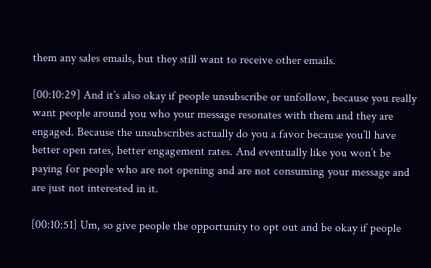them any sales emails, but they still want to receive other emails.

[00:10:29] And it’s also okay if people unsubscribe or unfollow, because you really want people around you who your message resonates with them and they are engaged. Because the unsubscribes actually do you a favor because you’ll have better open rates, better engagement rates. And eventually like you won’t be paying for people who are not opening and are not consuming your message and are just not interested in it.

[00:10:51] Um, so give people the opportunity to opt out and be okay if people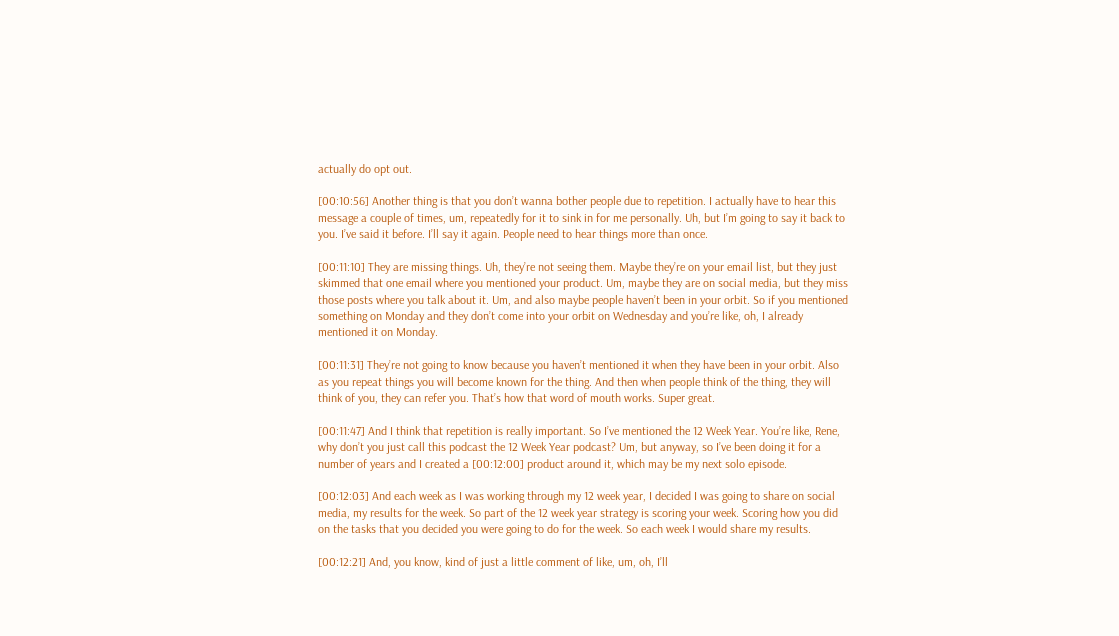actually do opt out.

[00:10:56] Another thing is that you don’t wanna bother people due to repetition. I actually have to hear this message a couple of times, um, repeatedly for it to sink in for me personally. Uh, but I’m going to say it back to you. I’ve said it before. I’ll say it again. People need to hear things more than once.

[00:11:10] They are missing things. Uh, they’re not seeing them. Maybe they’re on your email list, but they just skimmed that one email where you mentioned your product. Um, maybe they are on social media, but they miss those posts where you talk about it. Um, and also maybe people haven’t been in your orbit. So if you mentioned something on Monday and they don’t come into your orbit on Wednesday and you’re like, oh, I already mentioned it on Monday.

[00:11:31] They’re not going to know because you haven’t mentioned it when they have been in your orbit. Also as you repeat things you will become known for the thing. And then when people think of the thing, they will think of you, they can refer you. That’s how that word of mouth works. Super great.

[00:11:47] And I think that repetition is really important. So I’ve mentioned the 12 Week Year. You’re like, Rene, why don’t you just call this podcast the 12 Week Year podcast? Um, but anyway, so I’ve been doing it for a number of years and I created a [00:12:00] product around it, which may be my next solo episode.

[00:12:03] And each week as I was working through my 12 week year, I decided I was going to share on social media, my results for the week. So part of the 12 week year strategy is scoring your week. Scoring how you did on the tasks that you decided you were going to do for the week. So each week I would share my results.

[00:12:21] And, you know, kind of just a little comment of like, um, oh, I’ll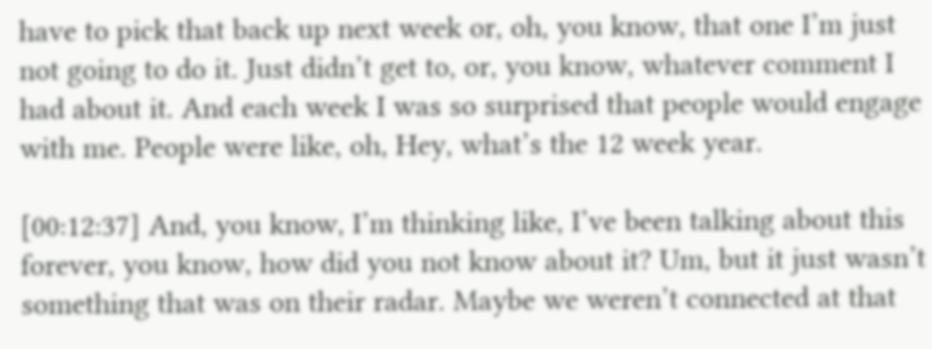have to pick that back up next week or, oh, you know, that one I’m just not going to do it. Just didn’t get to, or, you know, whatever comment I had about it. And each week I was so surprised that people would engage with me. People were like, oh, Hey, what’s the 12 week year.

[00:12:37] And, you know, I’m thinking like, I’ve been talking about this forever, you know, how did you not know about it? Um, but it just wasn’t something that was on their radar. Maybe we weren’t connected at that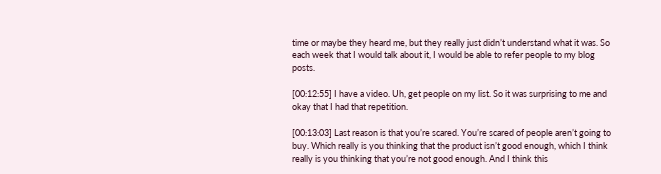time or maybe they heard me, but they really just didn’t understand what it was. So each week that I would talk about it, I would be able to refer people to my blog posts.

[00:12:55] I have a video. Uh, get people on my list. So it was surprising to me and okay that I had that repetition.

[00:13:03] Last reason is that you’re scared. You’re scared of people aren’t going to buy. Which really is you thinking that the product isn’t good enough, which I think really is you thinking that you’re not good enough. And I think this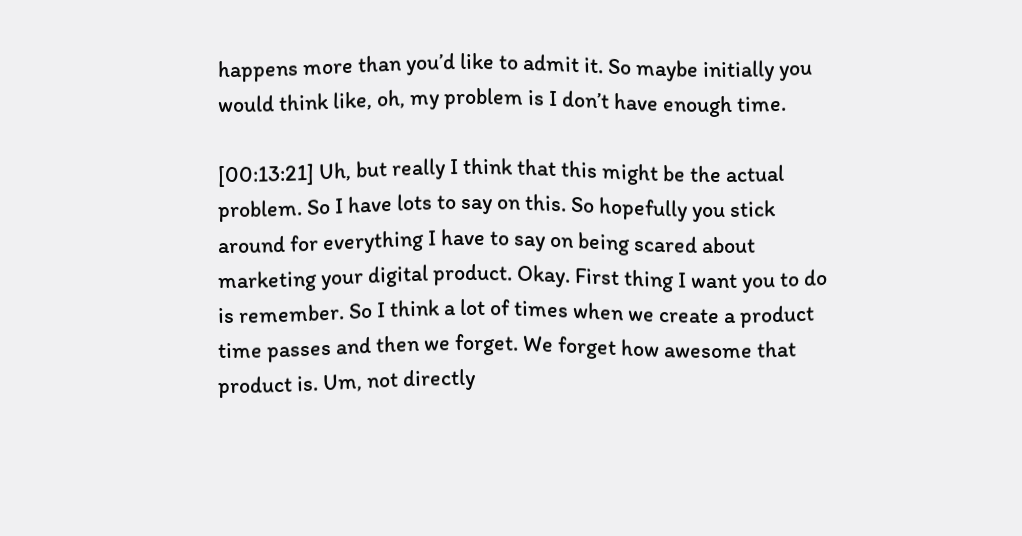happens more than you’d like to admit it. So maybe initially you would think like, oh, my problem is I don’t have enough time.

[00:13:21] Uh, but really I think that this might be the actual problem. So I have lots to say on this. So hopefully you stick around for everything I have to say on being scared about marketing your digital product. Okay. First thing I want you to do is remember. So I think a lot of times when we create a product time passes and then we forget. We forget how awesome that product is. Um, not directly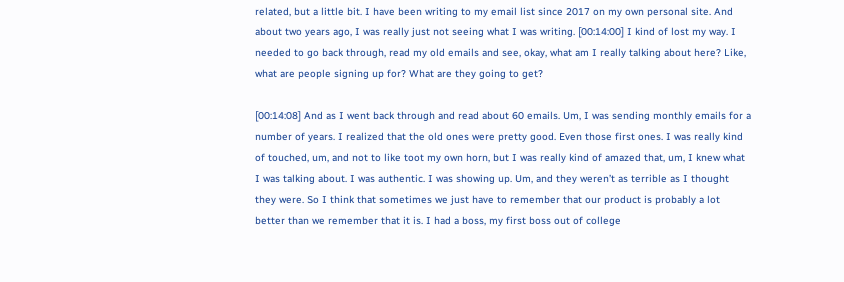related, but a little bit. I have been writing to my email list since 2017 on my own personal site. And about two years ago, I was really just not seeing what I was writing. [00:14:00] I kind of lost my way. I needed to go back through, read my old emails and see, okay, what am I really talking about here? Like, what are people signing up for? What are they going to get?

[00:14:08] And as I went back through and read about 60 emails. Um, I was sending monthly emails for a number of years. I realized that the old ones were pretty good. Even those first ones. I was really kind of touched, um, and not to like toot my own horn, but I was really kind of amazed that, um, I knew what I was talking about. I was authentic. I was showing up. Um, and they weren’t as terrible as I thought they were. So I think that sometimes we just have to remember that our product is probably a lot better than we remember that it is. I had a boss, my first boss out of college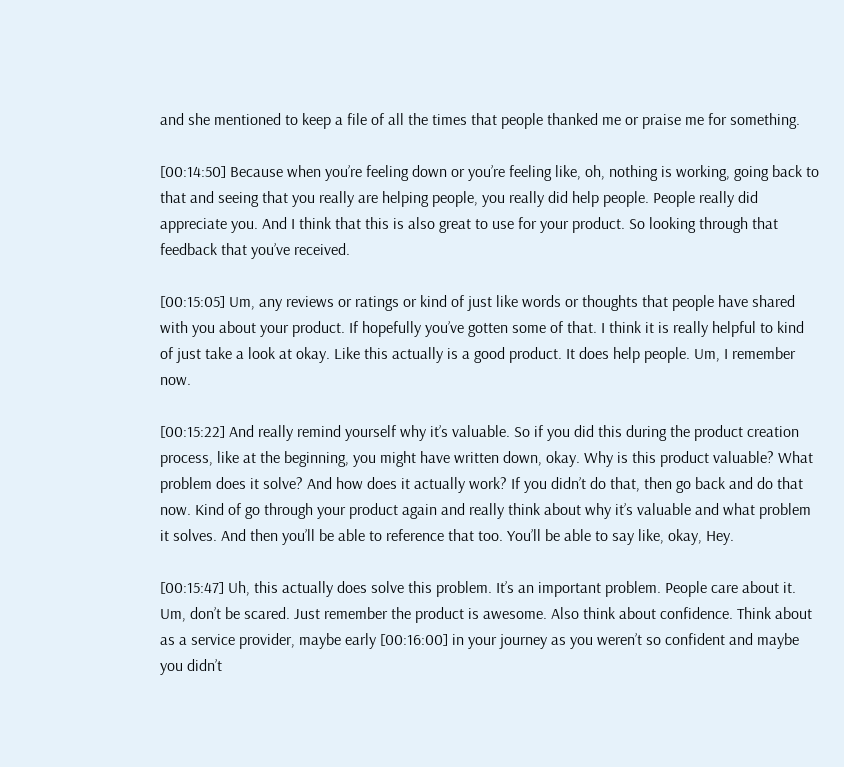and she mentioned to keep a file of all the times that people thanked me or praise me for something.

[00:14:50] Because when you’re feeling down or you’re feeling like, oh, nothing is working, going back to that and seeing that you really are helping people, you really did help people. People really did appreciate you. And I think that this is also great to use for your product. So looking through that feedback that you’ve received.

[00:15:05] Um, any reviews or ratings or kind of just like words or thoughts that people have shared with you about your product. If hopefully you’ve gotten some of that. I think it is really helpful to kind of just take a look at okay. Like this actually is a good product. It does help people. Um, I remember now.

[00:15:22] And really remind yourself why it’s valuable. So if you did this during the product creation process, like at the beginning, you might have written down, okay. Why is this product valuable? What problem does it solve? And how does it actually work? If you didn’t do that, then go back and do that now. Kind of go through your product again and really think about why it’s valuable and what problem it solves. And then you’ll be able to reference that too. You’ll be able to say like, okay, Hey.

[00:15:47] Uh, this actually does solve this problem. It’s an important problem. People care about it. Um, don’t be scared. Just remember the product is awesome. Also think about confidence. Think about as a service provider, maybe early [00:16:00] in your journey as you weren’t so confident and maybe you didn’t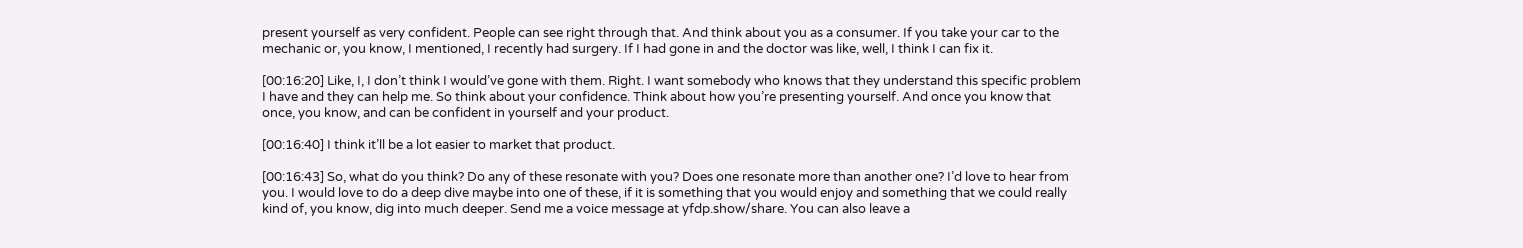present yourself as very confident. People can see right through that. And think about you as a consumer. If you take your car to the mechanic or, you know, I mentioned, I recently had surgery. If I had gone in and the doctor was like, well, I think I can fix it.

[00:16:20] Like, I, I don’t think I would’ve gone with them. Right. I want somebody who knows that they understand this specific problem I have and they can help me. So think about your confidence. Think about how you’re presenting yourself. And once you know that once, you know, and can be confident in yourself and your product.

[00:16:40] I think it’ll be a lot easier to market that product.

[00:16:43] So, what do you think? Do any of these resonate with you? Does one resonate more than another one? I’d love to hear from you. I would love to do a deep dive maybe into one of these, if it is something that you would enjoy and something that we could really kind of, you know, dig into much deeper. Send me a voice message at yfdp.show/share. You can also leave a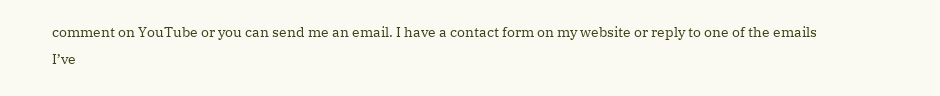comment on YouTube or you can send me an email. I have a contact form on my website or reply to one of the emails I’ve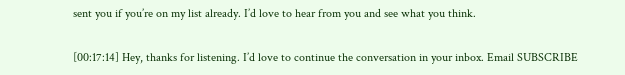sent you if you’re on my list already. I’d love to hear from you and see what you think.

[00:17:14] Hey, thanks for listening. I’d love to continue the conversation in your inbox. Email SUBSCRIBE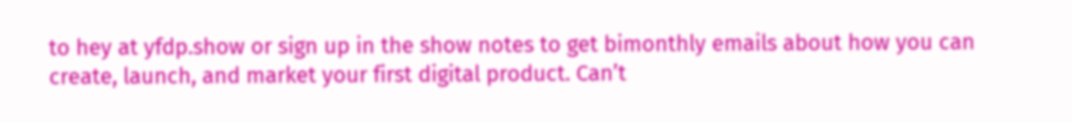to hey at yfdp.show or sign up in the show notes to get bimonthly emails about how you can create, launch, and market your first digital product. Can’t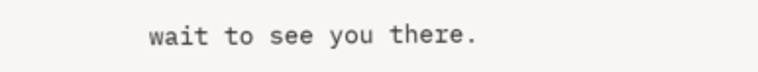wait to see you there.